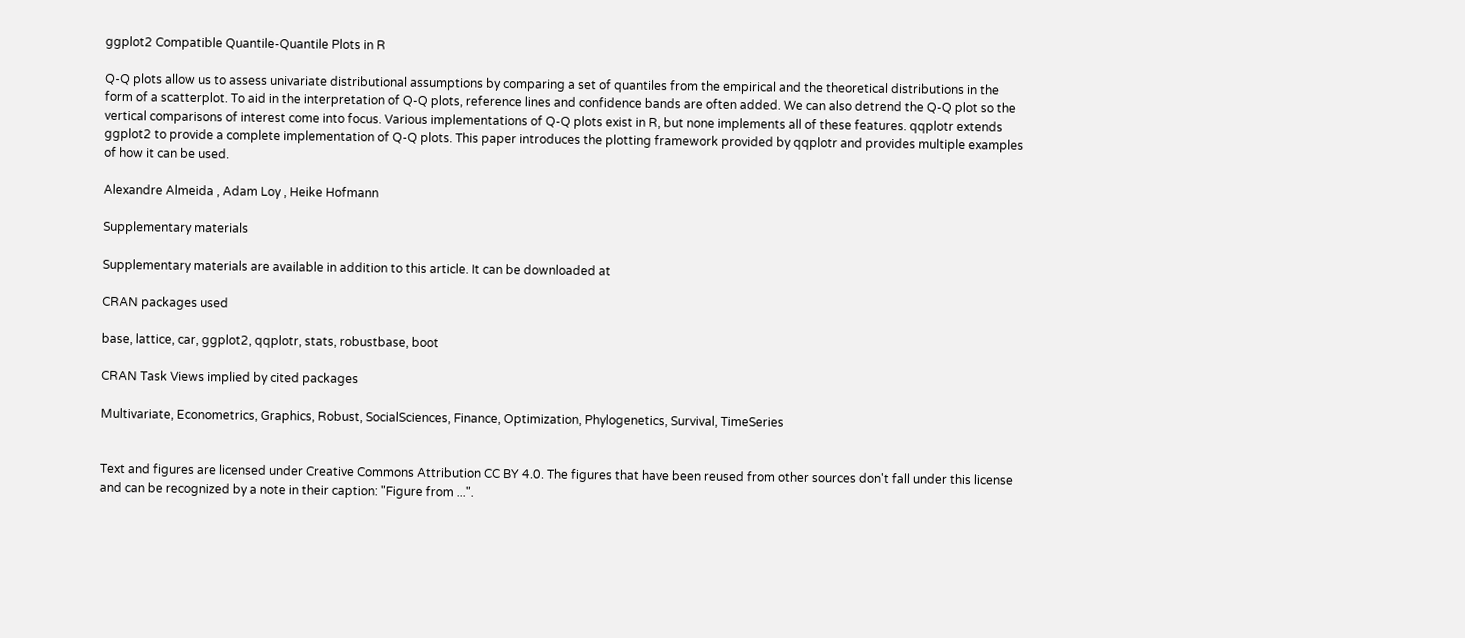ggplot2 Compatible Quantile-Quantile Plots in R

Q-Q plots allow us to assess univariate distributional assumptions by comparing a set of quantiles from the empirical and the theoretical distributions in the form of a scatterplot. To aid in the interpretation of Q-Q plots, reference lines and confidence bands are often added. We can also detrend the Q-Q plot so the vertical comparisons of interest come into focus. Various implementations of Q-Q plots exist in R, but none implements all of these features. qqplotr extends ggplot2 to provide a complete implementation of Q-Q plots. This paper introduces the plotting framework provided by qqplotr and provides multiple examples of how it can be used.

Alexandre Almeida , Adam Loy , Heike Hofmann

Supplementary materials

Supplementary materials are available in addition to this article. It can be downloaded at

CRAN packages used

base, lattice, car, ggplot2, qqplotr, stats, robustbase, boot

CRAN Task Views implied by cited packages

Multivariate, Econometrics, Graphics, Robust, SocialSciences, Finance, Optimization, Phylogenetics, Survival, TimeSeries


Text and figures are licensed under Creative Commons Attribution CC BY 4.0. The figures that have been reused from other sources don't fall under this license and can be recognized by a note in their caption: "Figure from ...".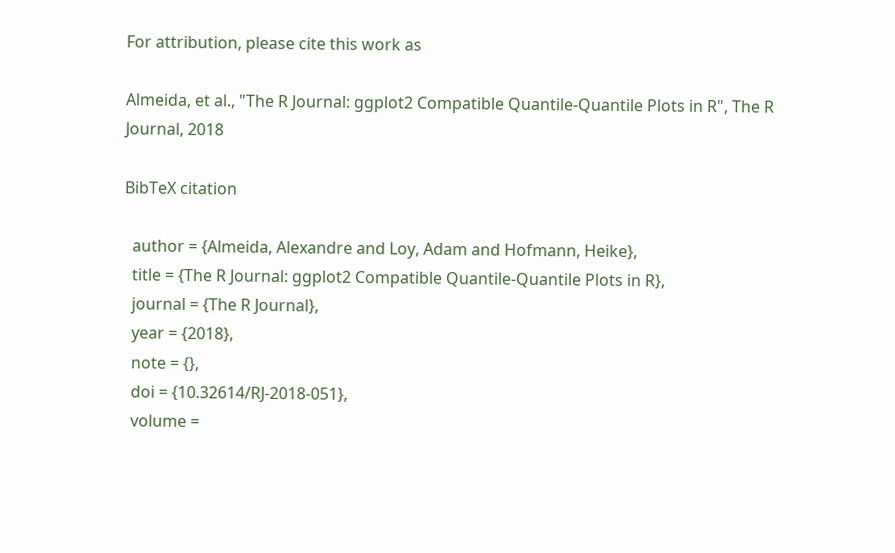For attribution, please cite this work as

Almeida, et al., "The R Journal: ggplot2 Compatible Quantile-Quantile Plots in R", The R Journal, 2018

BibTeX citation

  author = {Almeida, Alexandre and Loy, Adam and Hofmann, Heike},
  title = {The R Journal: ggplot2 Compatible Quantile-Quantile Plots in R},
  journal = {The R Journal},
  year = {2018},
  note = {},
  doi = {10.32614/RJ-2018-051},
  volume =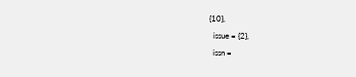{10},
  issue = {2},
  issn =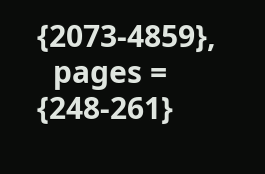{2073-4859},
  pages = {248-261}